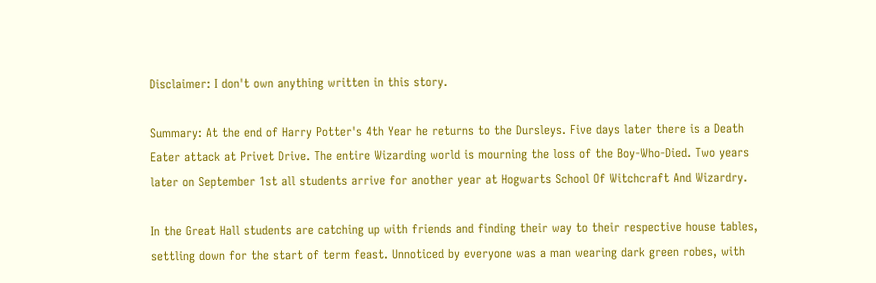Disclaimer: I don't own anything written in this story.

Summary: At the end of Harry Potter's 4th Year he returns to the Dursleys. Five days later there is a Death Eater attack at Privet Drive. The entire Wizarding world is mourning the loss of the Boy-Who-Died. Two years later on September 1st all students arrive for another year at Hogwarts School Of Witchcraft And Wizardry.

In the Great Hall students are catching up with friends and finding their way to their respective house tables, settling down for the start of term feast. Unnoticed by everyone was a man wearing dark green robes, with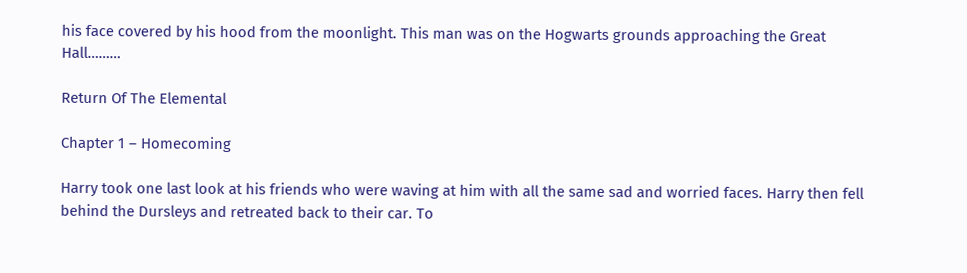his face covered by his hood from the moonlight. This man was on the Hogwarts grounds approaching the Great Hall………

Return Of The Elemental

Chapter 1 – Homecoming

Harry took one last look at his friends who were waving at him with all the same sad and worried faces. Harry then fell behind the Dursleys and retreated back to their car. To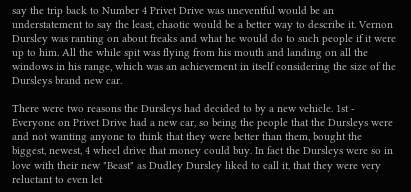say the trip back to Number 4 Privet Drive was uneventful would be an understatement to say the least, chaotic would be a better way to describe it. Vernon Dursley was ranting on about freaks and what he would do to such people if it were up to him. All the while spit was flying from his mouth and landing on all the windows in his range, which was an achievement in itself considering the size of the Dursleys brand new car.

There were two reasons the Dursleys had decided to by a new vehicle. 1st - Everyone on Privet Drive had a new car, so being the people that the Dursleys were and not wanting anyone to think that they were better than them, bought the biggest, newest, 4 wheel drive that money could buy. In fact the Dursleys were so in love with their new "Beast" as Dudley Dursley liked to call it, that they were very reluctant to even let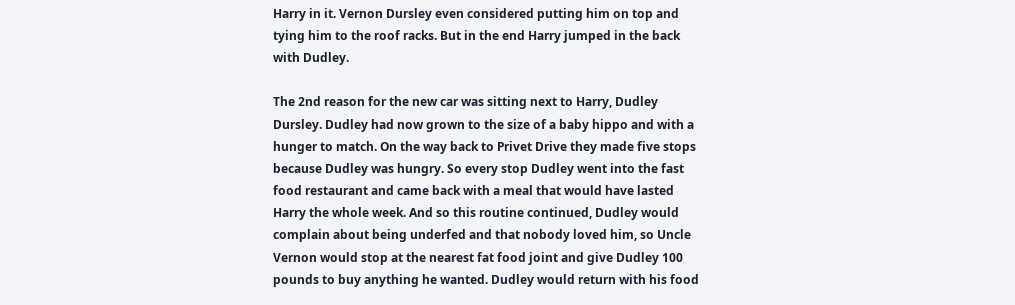Harry in it. Vernon Dursley even considered putting him on top and tying him to the roof racks. But in the end Harry jumped in the back with Dudley.

The 2nd reason for the new car was sitting next to Harry, Dudley Dursley. Dudley had now grown to the size of a baby hippo and with a hunger to match. On the way back to Privet Drive they made five stops because Dudley was hungry. So every stop Dudley went into the fast food restaurant and came back with a meal that would have lasted Harry the whole week. And so this routine continued, Dudley would complain about being underfed and that nobody loved him, so Uncle Vernon would stop at the nearest fat food joint and give Dudley 100 pounds to buy anything he wanted. Dudley would return with his food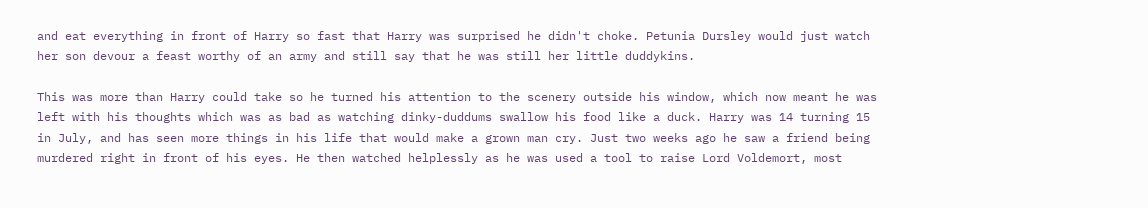and eat everything in front of Harry so fast that Harry was surprised he didn't choke. Petunia Dursley would just watch her son devour a feast worthy of an army and still say that he was still her little duddykins.

This was more than Harry could take so he turned his attention to the scenery outside his window, which now meant he was left with his thoughts which was as bad as watching dinky-duddums swallow his food like a duck. Harry was 14 turning 15 in July, and has seen more things in his life that would make a grown man cry. Just two weeks ago he saw a friend being murdered right in front of his eyes. He then watched helplessly as he was used a tool to raise Lord Voldemort, most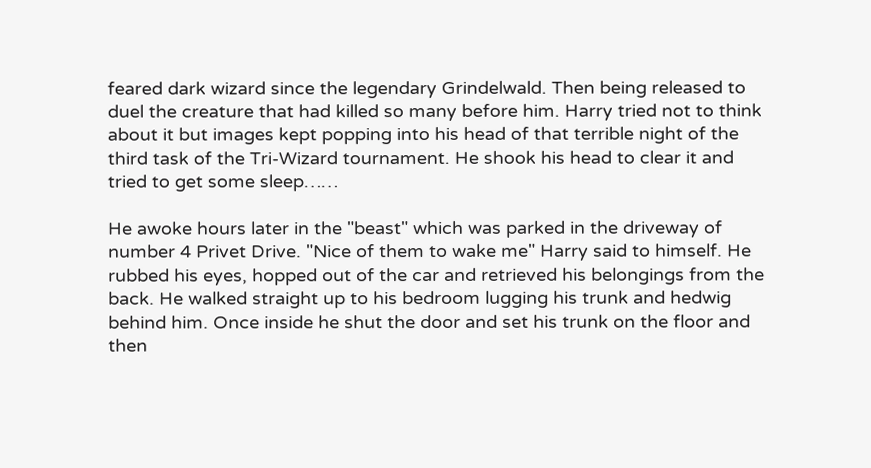feared dark wizard since the legendary Grindelwald. Then being released to duel the creature that had killed so many before him. Harry tried not to think about it but images kept popping into his head of that terrible night of the third task of the Tri-Wizard tournament. He shook his head to clear it and tried to get some sleep……

He awoke hours later in the "beast" which was parked in the driveway of number 4 Privet Drive. "Nice of them to wake me" Harry said to himself. He rubbed his eyes, hopped out of the car and retrieved his belongings from the back. He walked straight up to his bedroom lugging his trunk and hedwig behind him. Once inside he shut the door and set his trunk on the floor and then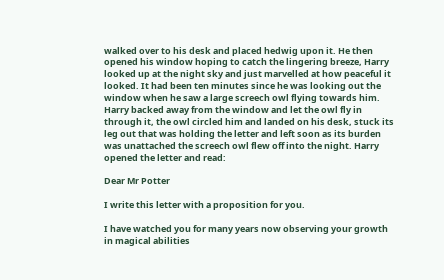walked over to his desk and placed hedwig upon it. He then opened his window hoping to catch the lingering breeze, Harry looked up at the night sky and just marvelled at how peaceful it looked. It had been ten minutes since he was looking out the window when he saw a large screech owl flying towards him. Harry backed away from the window and let the owl fly in through it, the owl circled him and landed on his desk, stuck its leg out that was holding the letter and left soon as its burden was unattached the screech owl flew off into the night. Harry opened the letter and read:

Dear Mr Potter

I write this letter with a proposition for you.

I have watched you for many years now observing your growth in magical abilities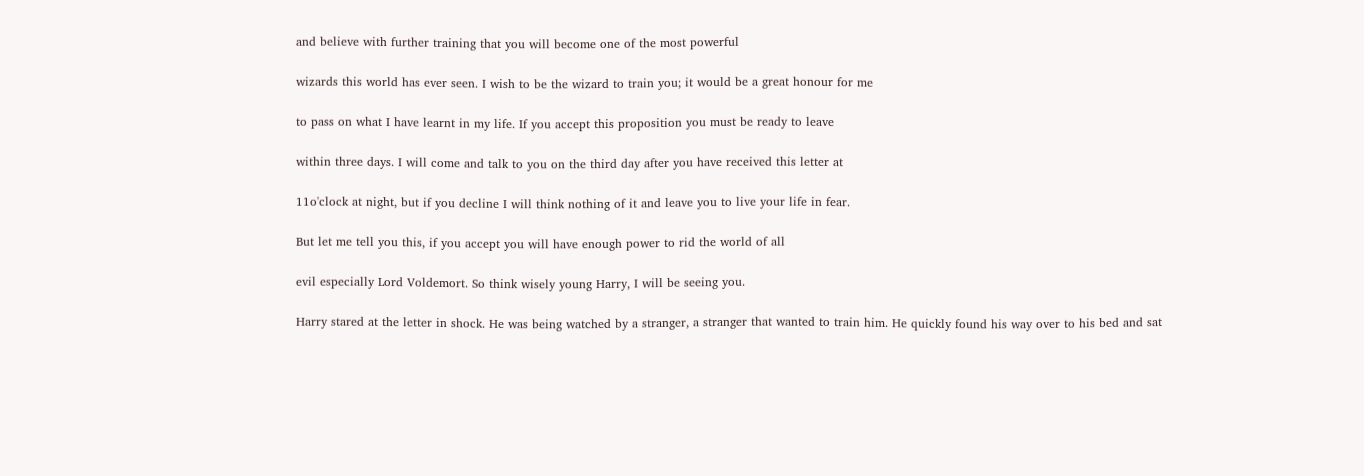and believe with further training that you will become one of the most powerful

wizards this world has ever seen. I wish to be the wizard to train you; it would be a great honour for me

to pass on what I have learnt in my life. If you accept this proposition you must be ready to leave

within three days. I will come and talk to you on the third day after you have received this letter at

11o'clock at night, but if you decline I will think nothing of it and leave you to live your life in fear.

But let me tell you this, if you accept you will have enough power to rid the world of all

evil especially Lord Voldemort. So think wisely young Harry, I will be seeing you.

Harry stared at the letter in shock. He was being watched by a stranger, a stranger that wanted to train him. He quickly found his way over to his bed and sat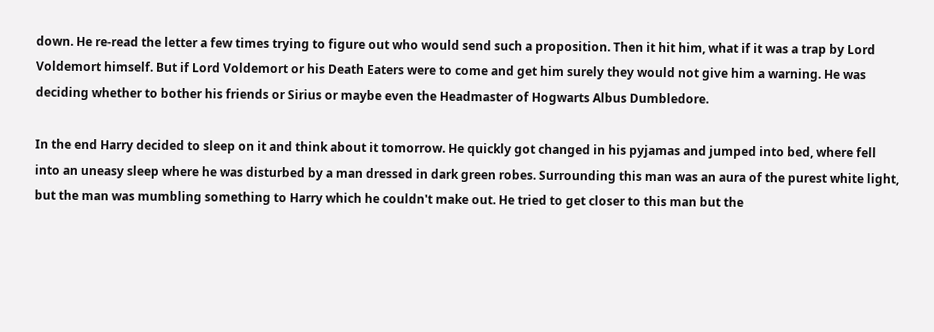down. He re-read the letter a few times trying to figure out who would send such a proposition. Then it hit him, what if it was a trap by Lord Voldemort himself. But if Lord Voldemort or his Death Eaters were to come and get him surely they would not give him a warning. He was deciding whether to bother his friends or Sirius or maybe even the Headmaster of Hogwarts Albus Dumbledore.

In the end Harry decided to sleep on it and think about it tomorrow. He quickly got changed in his pyjamas and jumped into bed, where fell into an uneasy sleep where he was disturbed by a man dressed in dark green robes. Surrounding this man was an aura of the purest white light, but the man was mumbling something to Harry which he couldn't make out. He tried to get closer to this man but the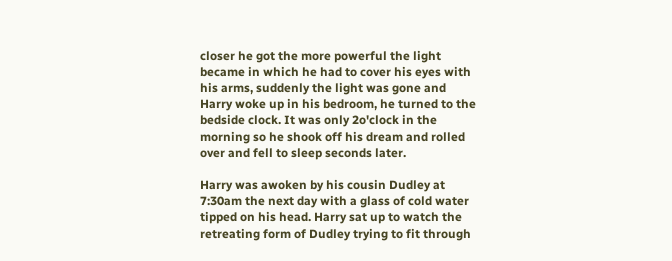closer he got the more powerful the light became in which he had to cover his eyes with his arms, suddenly the light was gone and Harry woke up in his bedroom, he turned to the bedside clock. It was only 2o'clock in the morning so he shook off his dream and rolled over and fell to sleep seconds later.

Harry was awoken by his cousin Dudley at 7:30am the next day with a glass of cold water tipped on his head. Harry sat up to watch the retreating form of Dudley trying to fit through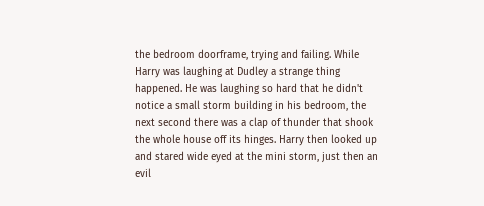the bedroom doorframe, trying and failing. While Harry was laughing at Dudley a strange thing happened. He was laughing so hard that he didn't notice a small storm building in his bedroom, the next second there was a clap of thunder that shook the whole house off its hinges. Harry then looked up and stared wide eyed at the mini storm, just then an evil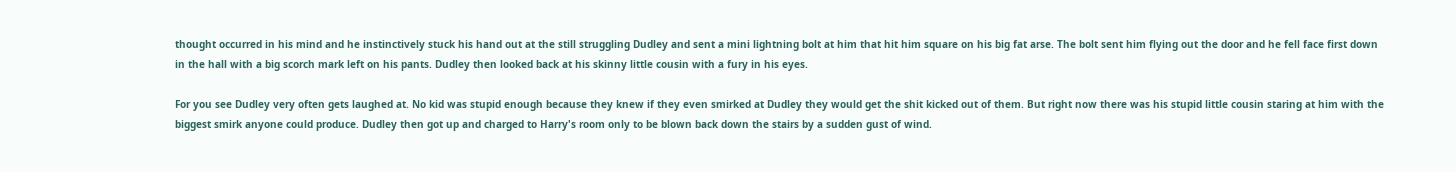thought occurred in his mind and he instinctively stuck his hand out at the still struggling Dudley and sent a mini lightning bolt at him that hit him square on his big fat arse. The bolt sent him flying out the door and he fell face first down in the hall with a big scorch mark left on his pants. Dudley then looked back at his skinny little cousin with a fury in his eyes.

For you see Dudley very often gets laughed at. No kid was stupid enough because they knew if they even smirked at Dudley they would get the shit kicked out of them. But right now there was his stupid little cousin staring at him with the biggest smirk anyone could produce. Dudley then got up and charged to Harry's room only to be blown back down the stairs by a sudden gust of wind.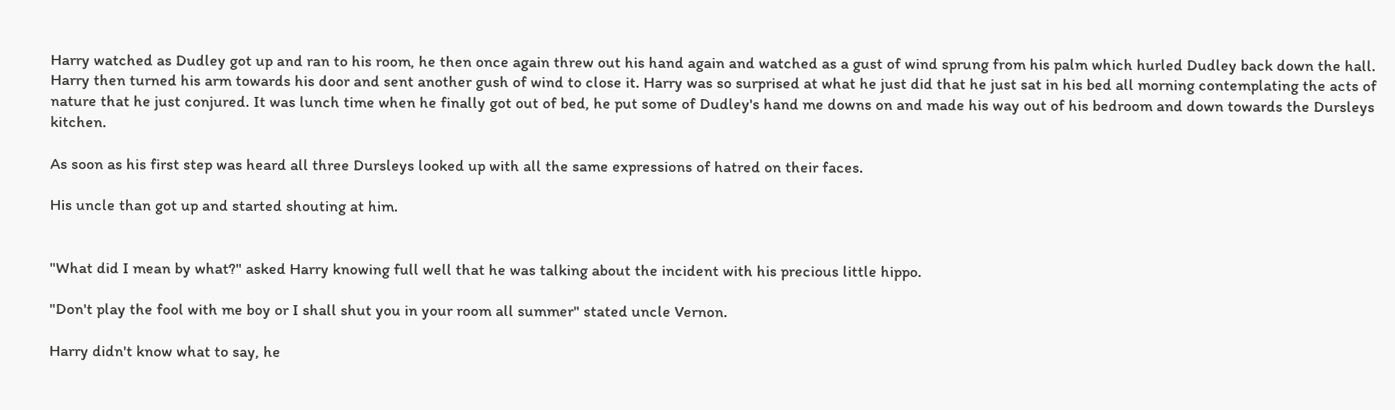Harry watched as Dudley got up and ran to his room, he then once again threw out his hand again and watched as a gust of wind sprung from his palm which hurled Dudley back down the hall. Harry then turned his arm towards his door and sent another gush of wind to close it. Harry was so surprised at what he just did that he just sat in his bed all morning contemplating the acts of nature that he just conjured. It was lunch time when he finally got out of bed, he put some of Dudley's hand me downs on and made his way out of his bedroom and down towards the Dursleys kitchen.

As soon as his first step was heard all three Dursleys looked up with all the same expressions of hatred on their faces.

His uncle than got up and started shouting at him.


"What did I mean by what?" asked Harry knowing full well that he was talking about the incident with his precious little hippo.

"Don't play the fool with me boy or I shall shut you in your room all summer" stated uncle Vernon.

Harry didn't know what to say, he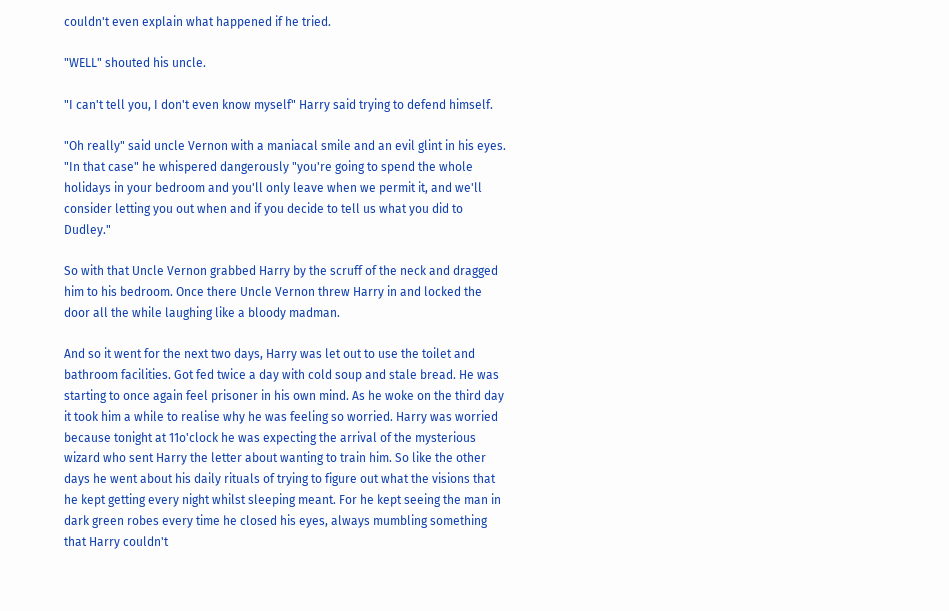couldn't even explain what happened if he tried.

"WELL" shouted his uncle.

"I can't tell you, I don't even know myself" Harry said trying to defend himself.

"Oh really" said uncle Vernon with a maniacal smile and an evil glint in his eyes. "In that case" he whispered dangerously "you're going to spend the whole holidays in your bedroom and you'll only leave when we permit it, and we'll consider letting you out when and if you decide to tell us what you did to Dudley."

So with that Uncle Vernon grabbed Harry by the scruff of the neck and dragged him to his bedroom. Once there Uncle Vernon threw Harry in and locked the door all the while laughing like a bloody madman.

And so it went for the next two days, Harry was let out to use the toilet and bathroom facilities. Got fed twice a day with cold soup and stale bread. He was starting to once again feel prisoner in his own mind. As he woke on the third day it took him a while to realise why he was feeling so worried. Harry was worried because tonight at 11o'clock he was expecting the arrival of the mysterious wizard who sent Harry the letter about wanting to train him. So like the other days he went about his daily rituals of trying to figure out what the visions that he kept getting every night whilst sleeping meant. For he kept seeing the man in dark green robes every time he closed his eyes, always mumbling something that Harry couldn't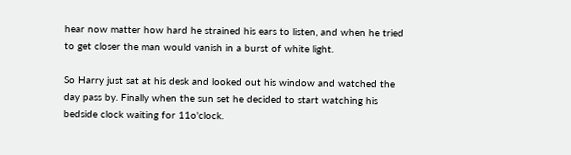hear now matter how hard he strained his ears to listen, and when he tried to get closer the man would vanish in a burst of white light.

So Harry just sat at his desk and looked out his window and watched the day pass by. Finally when the sun set he decided to start watching his bedside clock waiting for 11o'clock.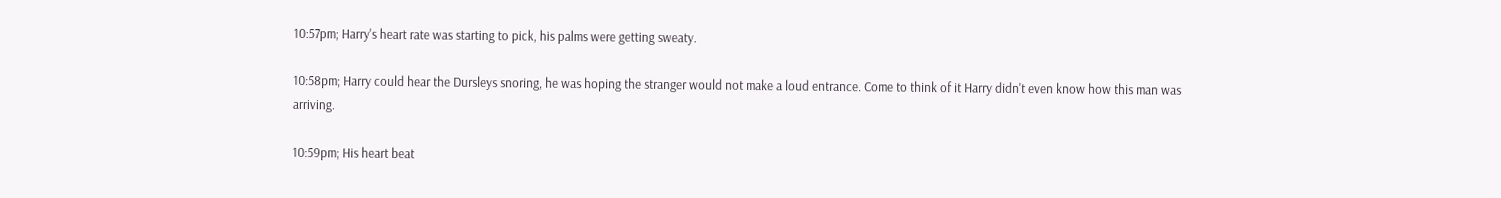10:57pm; Harry's heart rate was starting to pick, his palms were getting sweaty.

10:58pm; Harry could hear the Dursleys snoring, he was hoping the stranger would not make a loud entrance. Come to think of it Harry didn't even know how this man was arriving.

10:59pm; His heart beat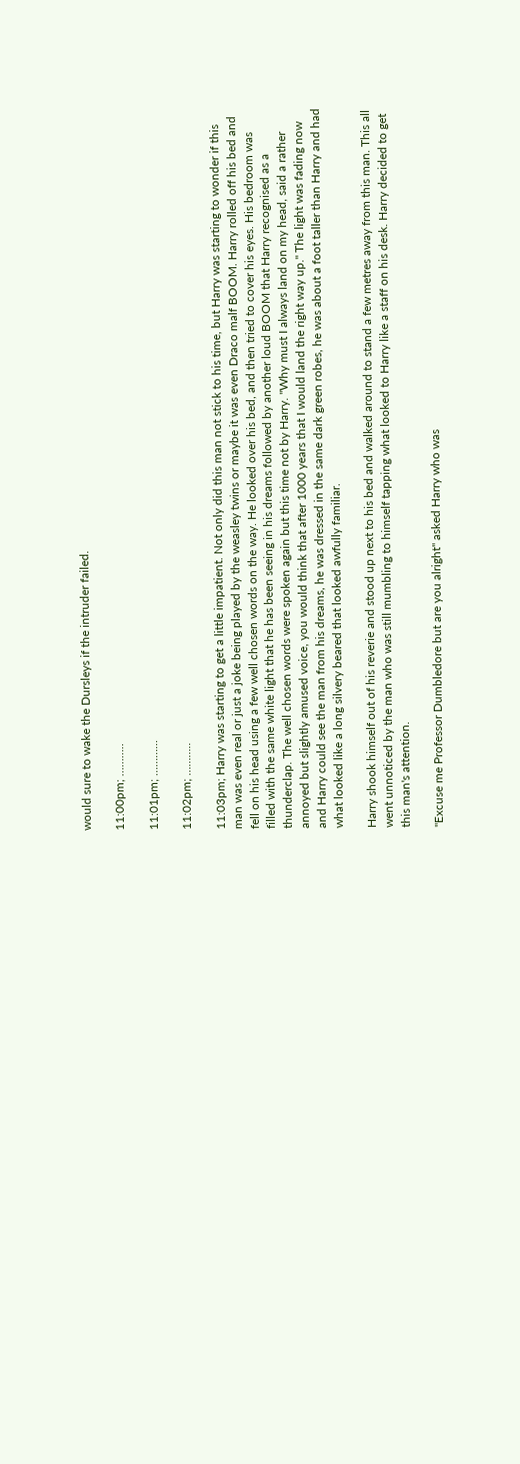would sure to wake the Dursleys if the intruder failed.

11:00pm; ………..

11:01pm; ………...

11:02pm; ………..

11:03pm; Harry was starting to get a little impatient. Not only did this man not stick to his time, but Harry was starting to wonder if this man was even real or just a joke being played by the weasley twins or maybe it was even Draco malf BOOM. Harry rolled off his bed and fell on his head using a few well chosen words on the way. He looked over his bed, and then tried to cover his eyes. His bedroom was filled with the same white light that he has been seeing in his dreams followed by another loud BOOM that Harry recognised as a thunderclap. The well chosen words were spoken again but this time not by Harry. "Why must I always land on my head, said a rather annoyed but slightly amused voice, you would think that after 1000 years that I would land the right way up." The light was fading now and Harry could see the man from his dreams, he was dressed in the same dark green robes, he was about a foot taller than Harry and had what looked like a long silvery beared that looked awfully familiar.

Harry shook himself out of his reverie and stood up next to his bed and walked around to stand a few metres away from this man. This all went unnoticed by the man who was still mumbling to himself tapping what looked to Harry like a staff on his desk. Harry decided to get this man's attention.

"Excuse me Professor Dumbledore but are you alright" asked Harry who was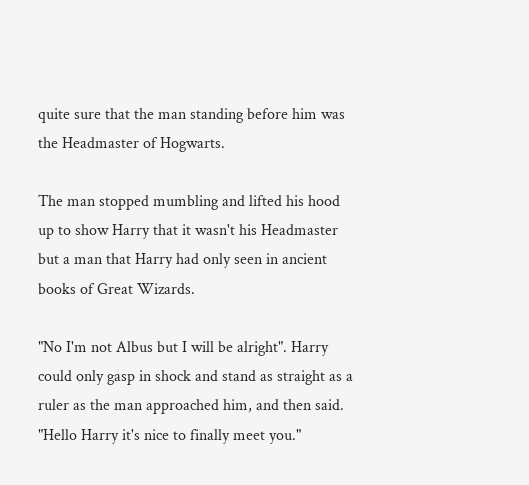quite sure that the man standing before him was the Headmaster of Hogwarts.

The man stopped mumbling and lifted his hood up to show Harry that it wasn't his Headmaster but a man that Harry had only seen in ancient books of Great Wizards.

"No I'm not Albus but I will be alright". Harry could only gasp in shock and stand as straight as a ruler as the man approached him, and then said. "Hello Harry it's nice to finally meet you."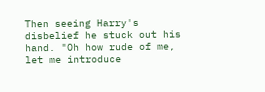Then seeing Harry's disbelief he stuck out his hand. "Oh how rude of me, let me introduce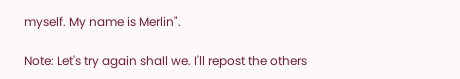myself. My name is Merlin".

Note: Let's try again shall we. I'll repost the others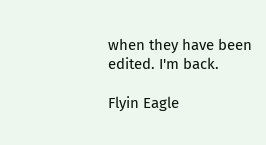when they have been edited. I'm back.

Flyin Eagle